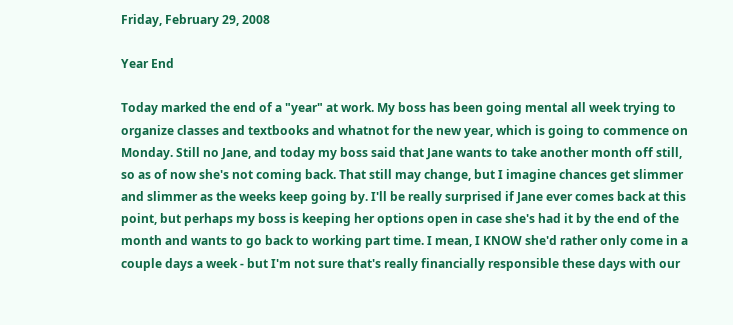Friday, February 29, 2008

Year End

Today marked the end of a "year" at work. My boss has been going mental all week trying to organize classes and textbooks and whatnot for the new year, which is going to commence on Monday. Still no Jane, and today my boss said that Jane wants to take another month off still, so as of now she's not coming back. That still may change, but I imagine chances get slimmer and slimmer as the weeks keep going by. I'll be really surprised if Jane ever comes back at this point, but perhaps my boss is keeping her options open in case she's had it by the end of the month and wants to go back to working part time. I mean, I KNOW she'd rather only come in a couple days a week - but I'm not sure that's really financially responsible these days with our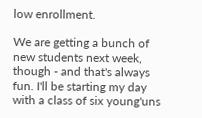low enrollment.

We are getting a bunch of new students next week, though - and that's always fun. I'll be starting my day with a class of six young'uns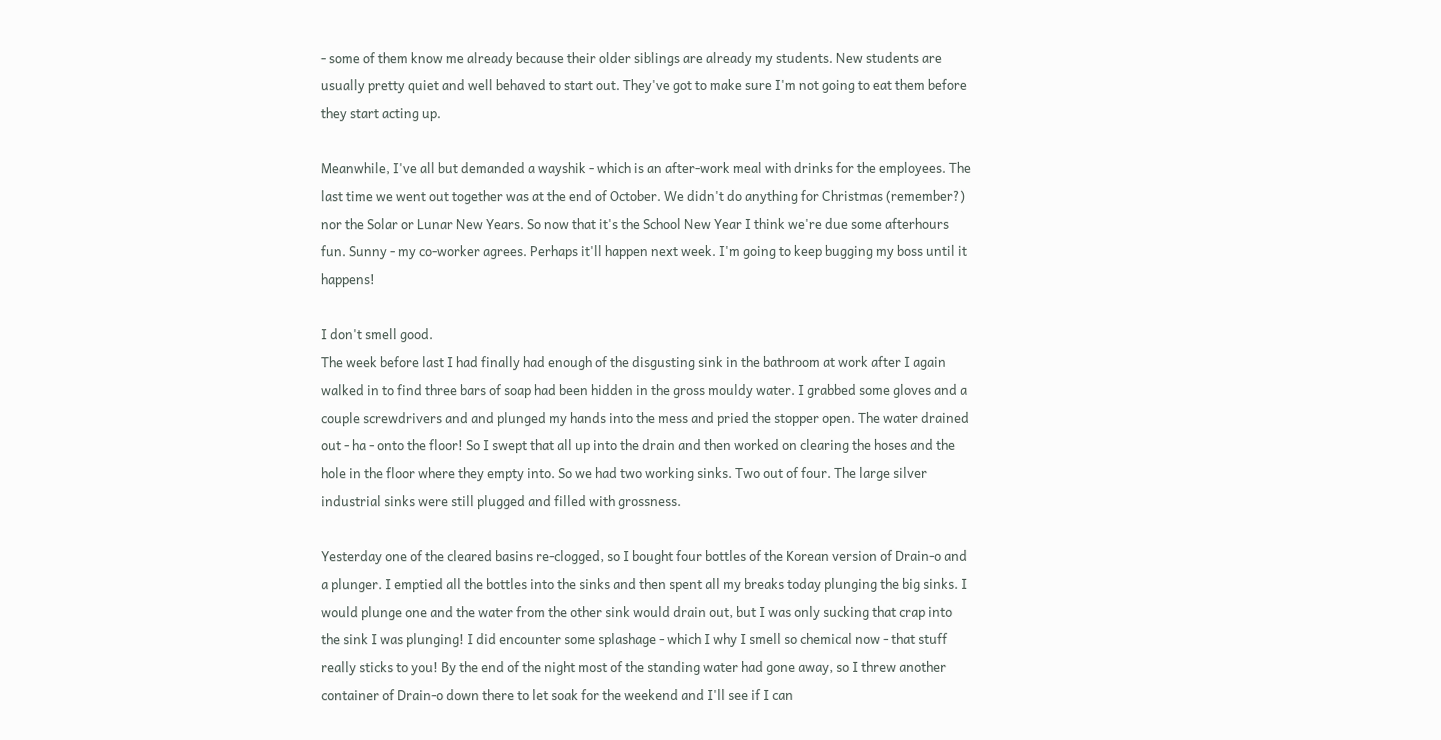- some of them know me already because their older siblings are already my students. New students are usually pretty quiet and well behaved to start out. They've got to make sure I'm not going to eat them before they start acting up.

Meanwhile, I've all but demanded a wayshik - which is an after-work meal with drinks for the employees. The last time we went out together was at the end of October. We didn't do anything for Christmas (remember?) nor the Solar or Lunar New Years. So now that it's the School New Year I think we're due some afterhours fun. Sunny - my co-worker agrees. Perhaps it'll happen next week. I'm going to keep bugging my boss until it happens!

I don't smell good.
The week before last I had finally had enough of the disgusting sink in the bathroom at work after I again walked in to find three bars of soap had been hidden in the gross mouldy water. I grabbed some gloves and a couple screwdrivers and and plunged my hands into the mess and pried the stopper open. The water drained out - ha - onto the floor! So I swept that all up into the drain and then worked on clearing the hoses and the hole in the floor where they empty into. So we had two working sinks. Two out of four. The large silver industrial sinks were still plugged and filled with grossness.

Yesterday one of the cleared basins re-clogged, so I bought four bottles of the Korean version of Drain-o and a plunger. I emptied all the bottles into the sinks and then spent all my breaks today plunging the big sinks. I would plunge one and the water from the other sink would drain out, but I was only sucking that crap into the sink I was plunging! I did encounter some splashage - which I why I smell so chemical now - that stuff really sticks to you! By the end of the night most of the standing water had gone away, so I threw another container of Drain-o down there to let soak for the weekend and I'll see if I can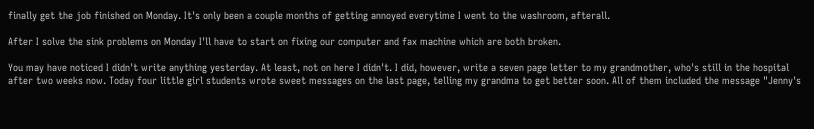finally get the job finished on Monday. It's only been a couple months of getting annoyed everytime I went to the washroom, afterall.

After I solve the sink problems on Monday I'll have to start on fixing our computer and fax machine which are both broken.

You may have noticed I didn't write anything yesterday. At least, not on here I didn't. I did, however, write a seven page letter to my grandmother, who's still in the hospital after two weeks now. Today four little girl students wrote sweet messages on the last page, telling my grandma to get better soon. All of them included the message "Jenny's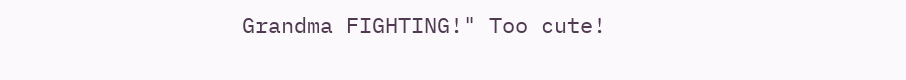Grandma FIGHTING!" Too cute!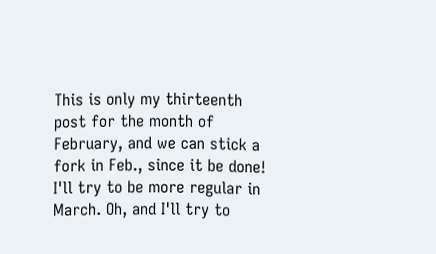This is only my thirteenth post for the month of February, and we can stick a fork in Feb., since it be done! I'll try to be more regular in March. Oh, and I'll try to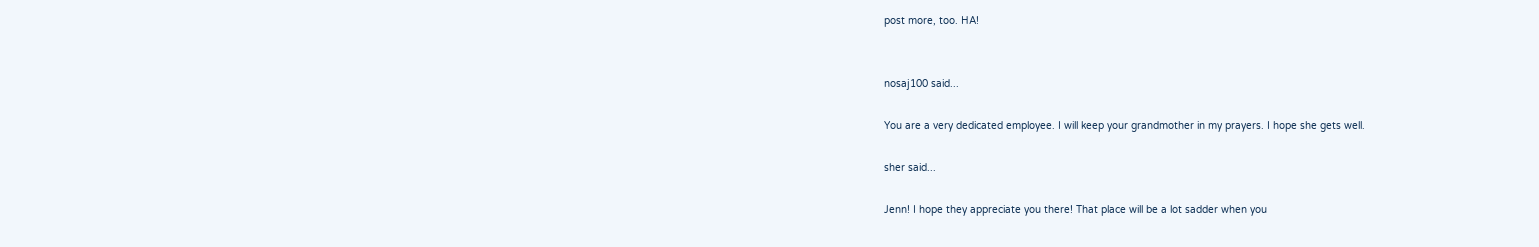post more, too. HA!


nosaj100 said...

You are a very dedicated employee. I will keep your grandmother in my prayers. I hope she gets well.

sher said...

Jenn! I hope they appreciate you there! That place will be a lot sadder when you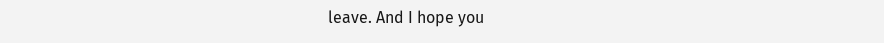leave. And I hope you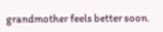grandmother feels better soon.